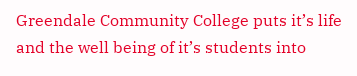Greendale Community College puts it’s life and the well being of it’s students into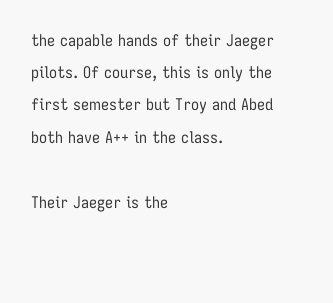the capable hands of their Jaeger pilots. Of course, this is only the first semester but Troy and Abed both have A++ in the class.

Their Jaeger is the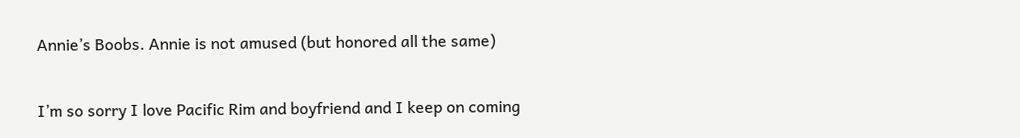Annie’s Boobs. Annie is not amused (but honored all the same)

I’m so sorry I love Pacific Rim and boyfriend and I keep on coming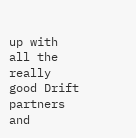up with all the really good Drift partners and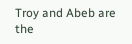Troy and Abeb are the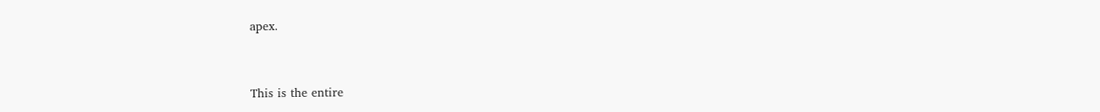apex.


This is the entire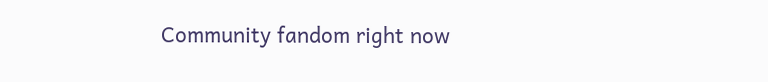Community fandom right now